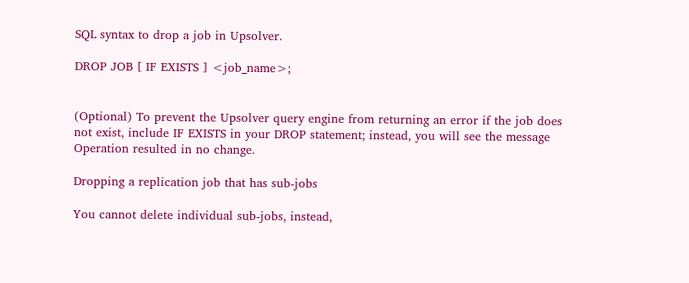SQL syntax to drop a job in Upsolver.

DROP JOB [ IF EXISTS ] <job_name>;


(Optional) To prevent the Upsolver query engine from returning an error if the job does not exist, include IF EXISTS in your DROP statement; instead, you will see the message Operation resulted in no change.

Dropping a replication job that has sub-jobs

You cannot delete individual sub-jobs, instead,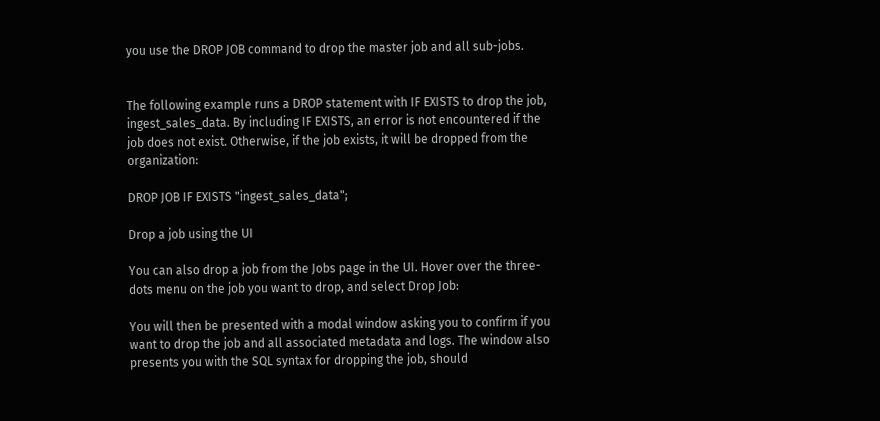you use the DROP JOB command to drop the master job and all sub-jobs.


The following example runs a DROP statement with IF EXISTS to drop the job, ingest_sales_data. By including IF EXISTS, an error is not encountered if the job does not exist. Otherwise, if the job exists, it will be dropped from the organization:

DROP JOB IF EXISTS "ingest_sales_data";

Drop a job using the UI

You can also drop a job from the Jobs page in the UI. Hover over the three-dots menu on the job you want to drop, and select Drop Job:

You will then be presented with a modal window asking you to confirm if you want to drop the job and all associated metadata and logs. The window also presents you with the SQL syntax for dropping the job, should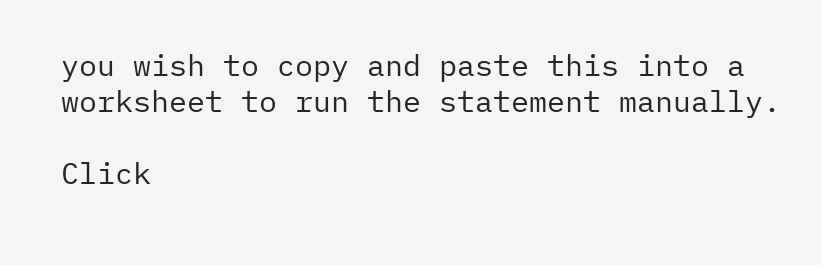you wish to copy and paste this into a worksheet to run the statement manually.

Click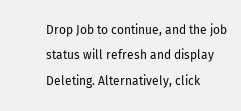Drop Job to continue, and the job status will refresh and display Deleting. Alternatively, click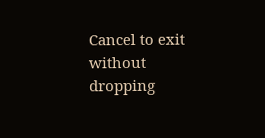Cancel to exit without dropping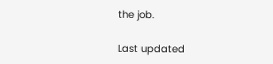the job.

Last updated